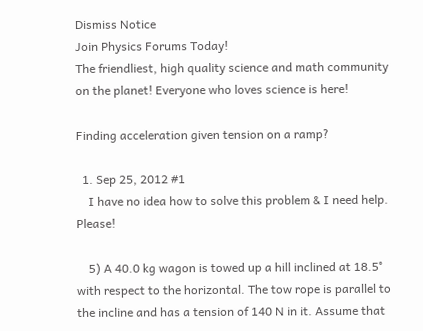Dismiss Notice
Join Physics Forums Today!
The friendliest, high quality science and math community on the planet! Everyone who loves science is here!

Finding acceleration given tension on a ramp?

  1. Sep 25, 2012 #1
    I have no idea how to solve this problem & I need help. Please!

    5) A 40.0 kg wagon is towed up a hill inclined at 18.5° with respect to the horizontal. The tow rope is parallel to the incline and has a tension of 140 N in it. Assume that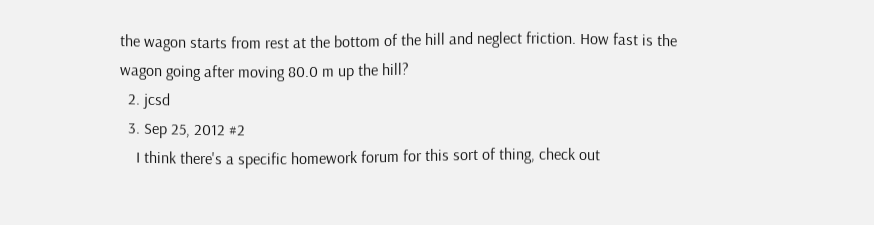the wagon starts from rest at the bottom of the hill and neglect friction. How fast is the wagon going after moving 80.0 m up the hill?
  2. jcsd
  3. Sep 25, 2012 #2
    I think there's a specific homework forum for this sort of thing, check out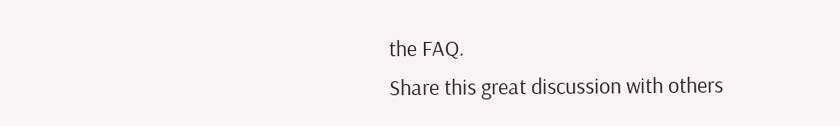the FAQ.
Share this great discussion with others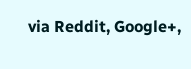via Reddit, Google+,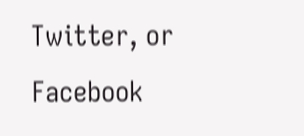Twitter, or Facebook